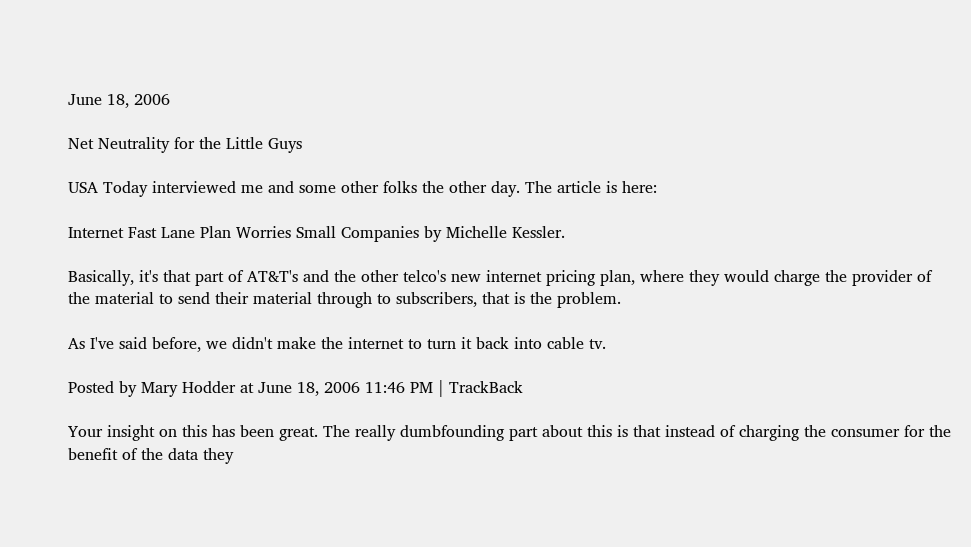June 18, 2006

Net Neutrality for the Little Guys

USA Today interviewed me and some other folks the other day. The article is here:

Internet Fast Lane Plan Worries Small Companies by Michelle Kessler.

Basically, it's that part of AT&T's and the other telco's new internet pricing plan, where they would charge the provider of the material to send their material through to subscribers, that is the problem.

As I've said before, we didn't make the internet to turn it back into cable tv.

Posted by Mary Hodder at June 18, 2006 11:46 PM | TrackBack

Your insight on this has been great. The really dumbfounding part about this is that instead of charging the consumer for the benefit of the data they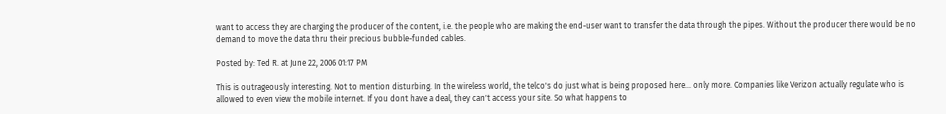want to access they are charging the producer of the content, i.e. the people who are making the end-user want to transfer the data through the pipes. Without the producer there would be no demand to move the data thru their precious bubble-funded cables.

Posted by: Ted R. at June 22, 2006 01:17 PM

This is outrageously interesting. Not to mention disturbing. In the wireless world, the telco's do just what is being proposed here... only more. Companies like Verizon actually regulate who is allowed to even view the mobile internet. If you dont have a deal, they can't access your site. So what happens to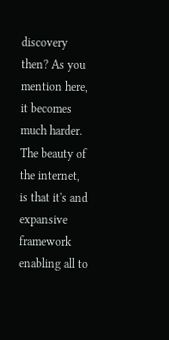discovery then? As you mention here, it becomes much harder. The beauty of the internet, is that it's and expansive framework enabling all to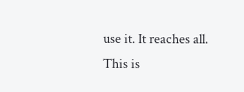use it. It reaches all. This is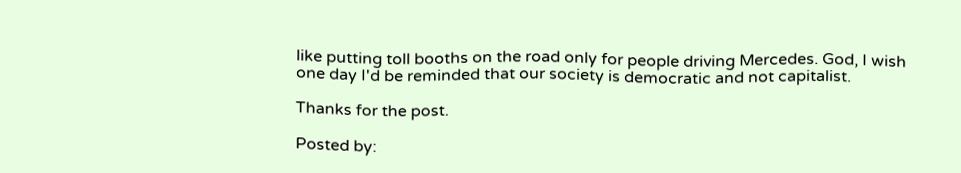like putting toll booths on the road only for people driving Mercedes. God, I wish one day I'd be reminded that our society is democratic and not capitalist.

Thanks for the post.

Posted by: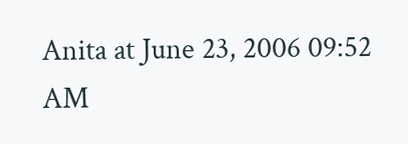Anita at June 23, 2006 09:52 AM